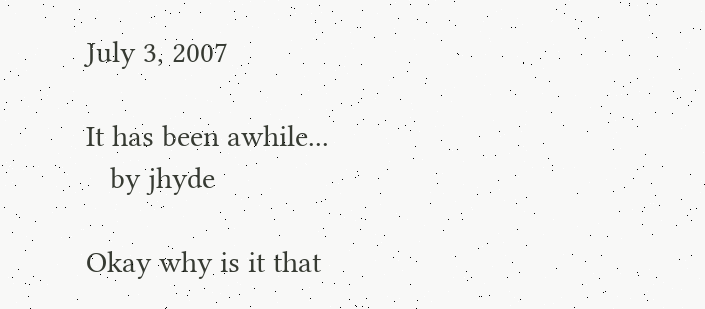July 3, 2007

It has been awhile...
   by jhyde

Okay why is it that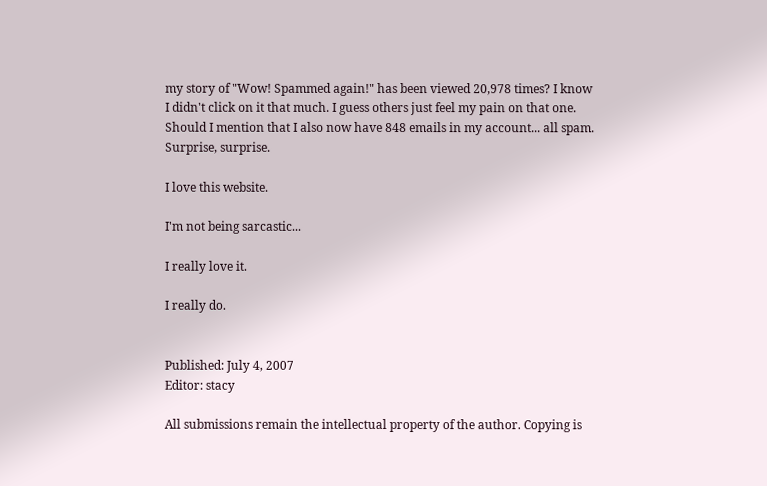my story of "Wow! Spammed again!" has been viewed 20,978 times? I know I didn't click on it that much. I guess others just feel my pain on that one. Should I mention that I also now have 848 emails in my account... all spam. Surprise, surprise.

I love this website.

I'm not being sarcastic...

I really love it.

I really do.


Published: July 4, 2007
Editor: stacy

All submissions remain the intellectual property of the author. Copying is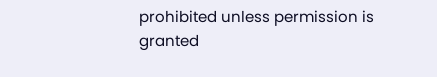prohibited unless permission is granted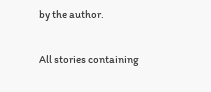by the author.

All stories containing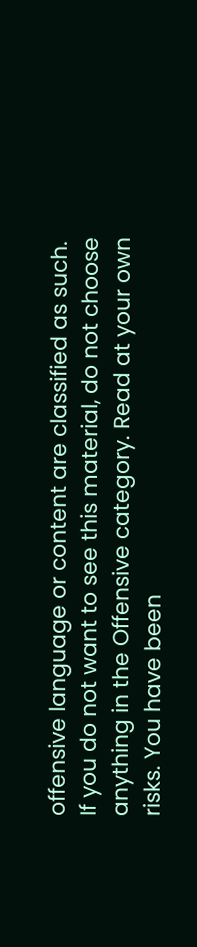offensive language or content are classified as such. If you do not want to see this material, do not choose anything in the Offensive category. Read at your own risks. You have been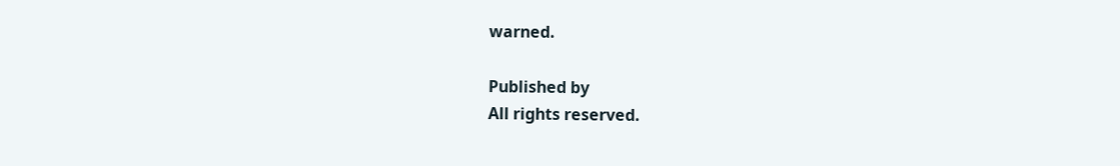warned.

Published by
All rights reserved.